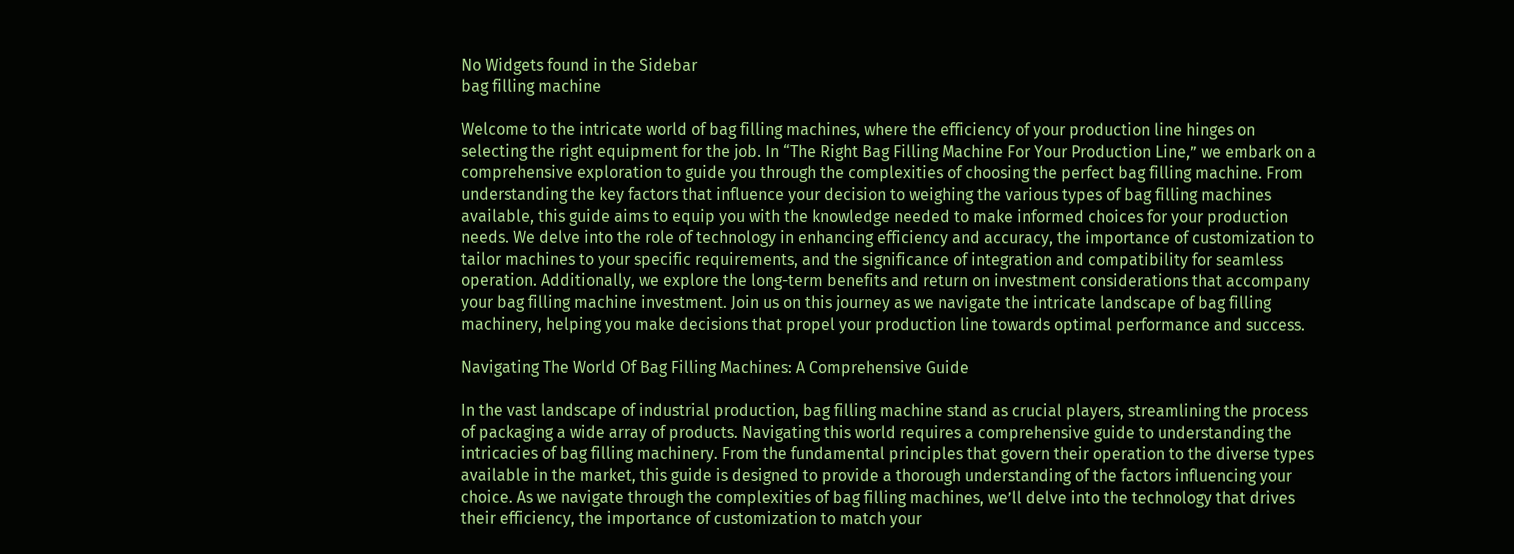No Widgets found in the Sidebar
bag filling machine

Welcome to the intricate world of bag filling machines, where the efficiency of your production line hinges on selecting the right equipment for the job. In “The Right Bag Filling Machine For Your Production Line,” we embark on a comprehensive exploration to guide you through the complexities of choosing the perfect bag filling machine. From understanding the key factors that influence your decision to weighing the various types of bag filling machines available, this guide aims to equip you with the knowledge needed to make informed choices for your production needs. We delve into the role of technology in enhancing efficiency and accuracy, the importance of customization to tailor machines to your specific requirements, and the significance of integration and compatibility for seamless operation. Additionally, we explore the long-term benefits and return on investment considerations that accompany your bag filling machine investment. Join us on this journey as we navigate the intricate landscape of bag filling machinery, helping you make decisions that propel your production line towards optimal performance and success.

Navigating The World Of Bag Filling Machines: A Comprehensive Guide

In the vast landscape of industrial production, bag filling machine stand as crucial players, streamlining the process of packaging a wide array of products. Navigating this world requires a comprehensive guide to understanding the intricacies of bag filling machinery. From the fundamental principles that govern their operation to the diverse types available in the market, this guide is designed to provide a thorough understanding of the factors influencing your choice. As we navigate through the complexities of bag filling machines, we’ll delve into the technology that drives their efficiency, the importance of customization to match your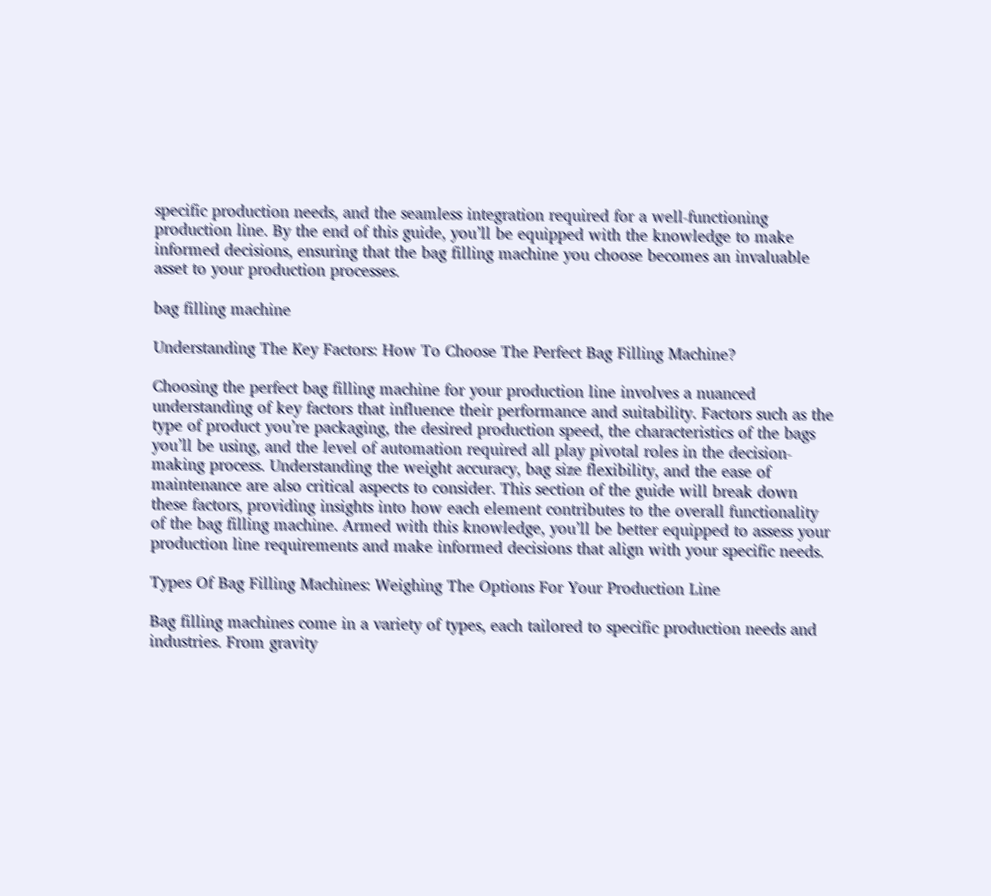specific production needs, and the seamless integration required for a well-functioning production line. By the end of this guide, you’ll be equipped with the knowledge to make informed decisions, ensuring that the bag filling machine you choose becomes an invaluable asset to your production processes.

bag filling machine

Understanding The Key Factors: How To Choose The Perfect Bag Filling Machine?

Choosing the perfect bag filling machine for your production line involves a nuanced understanding of key factors that influence their performance and suitability. Factors such as the type of product you’re packaging, the desired production speed, the characteristics of the bags you’ll be using, and the level of automation required all play pivotal roles in the decision-making process. Understanding the weight accuracy, bag size flexibility, and the ease of maintenance are also critical aspects to consider. This section of the guide will break down these factors, providing insights into how each element contributes to the overall functionality of the bag filling machine. Armed with this knowledge, you’ll be better equipped to assess your production line requirements and make informed decisions that align with your specific needs.

Types Of Bag Filling Machines: Weighing The Options For Your Production Line

Bag filling machines come in a variety of types, each tailored to specific production needs and industries. From gravity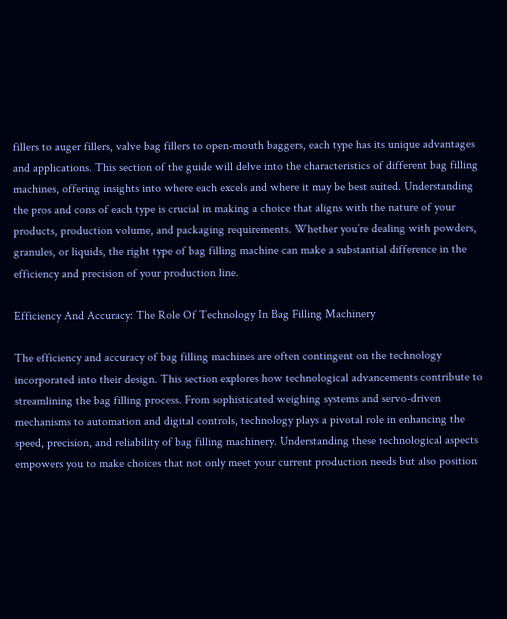fillers to auger fillers, valve bag fillers to open-mouth baggers, each type has its unique advantages and applications. This section of the guide will delve into the characteristics of different bag filling machines, offering insights into where each excels and where it may be best suited. Understanding the pros and cons of each type is crucial in making a choice that aligns with the nature of your products, production volume, and packaging requirements. Whether you’re dealing with powders, granules, or liquids, the right type of bag filling machine can make a substantial difference in the efficiency and precision of your production line.

Efficiency And Accuracy: The Role Of Technology In Bag Filling Machinery

The efficiency and accuracy of bag filling machines are often contingent on the technology incorporated into their design. This section explores how technological advancements contribute to streamlining the bag filling process. From sophisticated weighing systems and servo-driven mechanisms to automation and digital controls, technology plays a pivotal role in enhancing the speed, precision, and reliability of bag filling machinery. Understanding these technological aspects empowers you to make choices that not only meet your current production needs but also position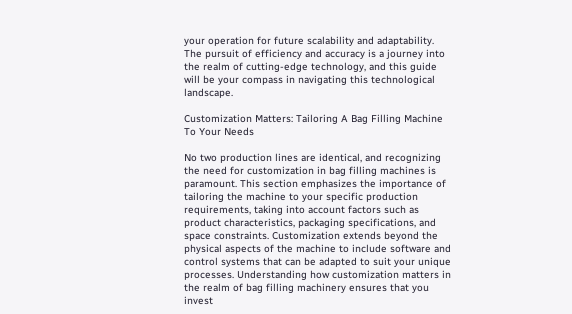your operation for future scalability and adaptability. The pursuit of efficiency and accuracy is a journey into the realm of cutting-edge technology, and this guide will be your compass in navigating this technological landscape.

Customization Matters: Tailoring A Bag Filling Machine To Your Needs

No two production lines are identical, and recognizing the need for customization in bag filling machines is paramount. This section emphasizes the importance of tailoring the machine to your specific production requirements, taking into account factors such as product characteristics, packaging specifications, and space constraints. Customization extends beyond the physical aspects of the machine to include software and control systems that can be adapted to suit your unique processes. Understanding how customization matters in the realm of bag filling machinery ensures that you invest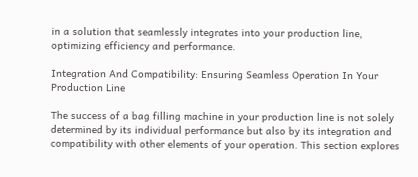in a solution that seamlessly integrates into your production line, optimizing efficiency and performance.

Integration And Compatibility: Ensuring Seamless Operation In Your Production Line

The success of a bag filling machine in your production line is not solely determined by its individual performance but also by its integration and compatibility with other elements of your operation. This section explores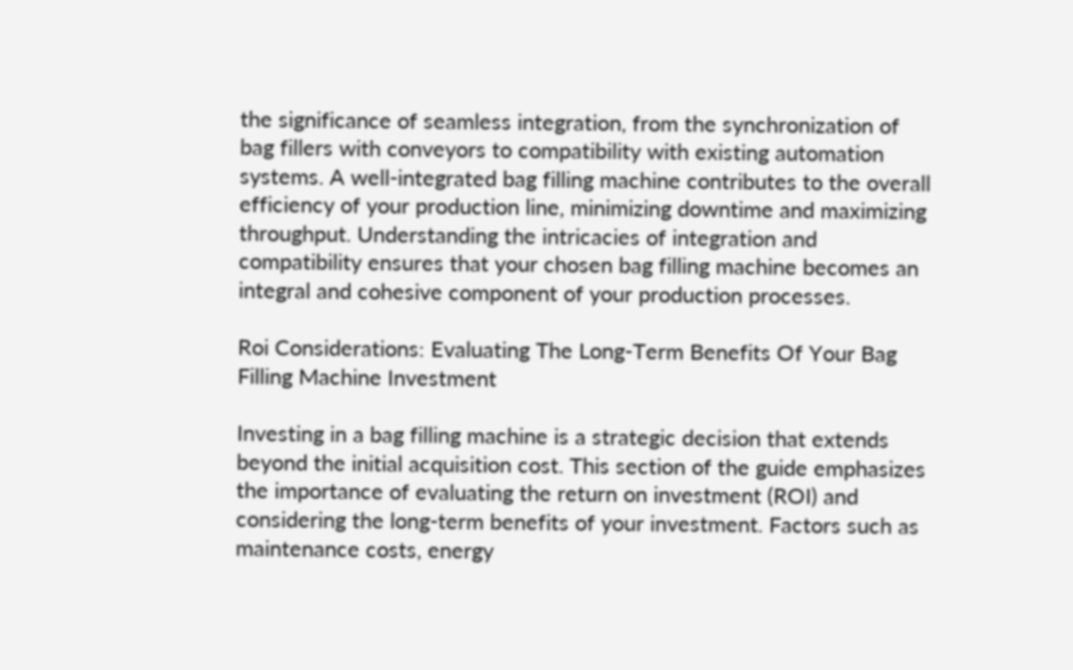the significance of seamless integration, from the synchronization of bag fillers with conveyors to compatibility with existing automation systems. A well-integrated bag filling machine contributes to the overall efficiency of your production line, minimizing downtime and maximizing throughput. Understanding the intricacies of integration and compatibility ensures that your chosen bag filling machine becomes an integral and cohesive component of your production processes.

Roi Considerations: Evaluating The Long-Term Benefits Of Your Bag Filling Machine Investment

Investing in a bag filling machine is a strategic decision that extends beyond the initial acquisition cost. This section of the guide emphasizes the importance of evaluating the return on investment (ROI) and considering the long-term benefits of your investment. Factors such as maintenance costs, energy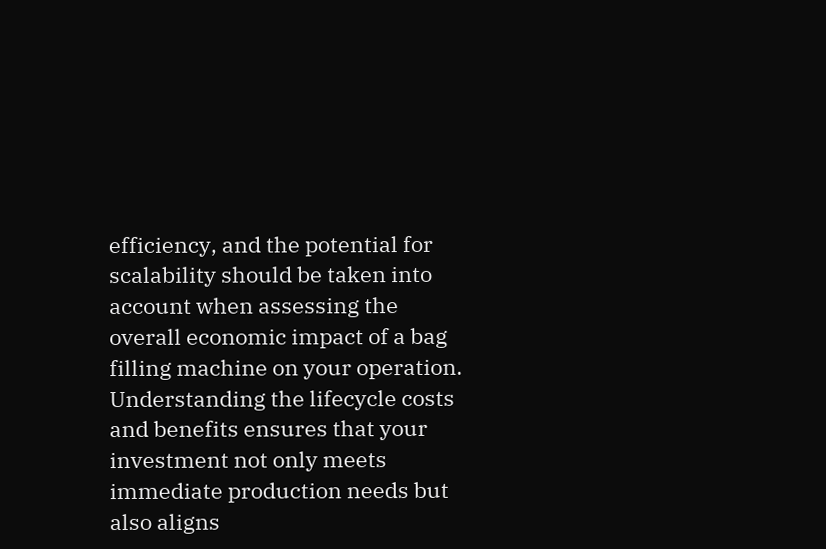efficiency, and the potential for scalability should be taken into account when assessing the overall economic impact of a bag filling machine on your operation. Understanding the lifecycle costs and benefits ensures that your investment not only meets immediate production needs but also aligns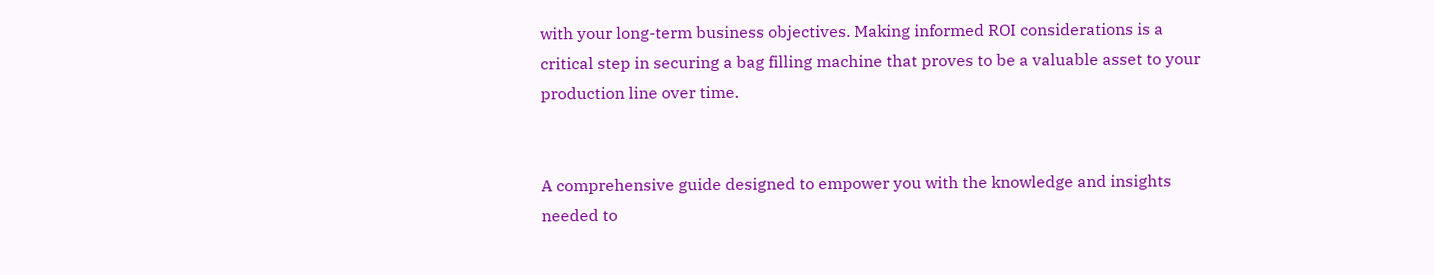with your long-term business objectives. Making informed ROI considerations is a critical step in securing a bag filling machine that proves to be a valuable asset to your production line over time.


A comprehensive guide designed to empower you with the knowledge and insights needed to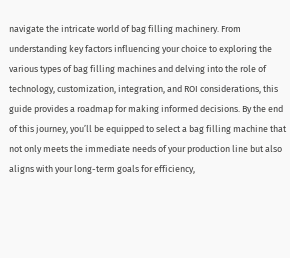navigate the intricate world of bag filling machinery. From understanding key factors influencing your choice to exploring the various types of bag filling machines and delving into the role of technology, customization, integration, and ROI considerations, this guide provides a roadmap for making informed decisions. By the end of this journey, you’ll be equipped to select a bag filling machine that not only meets the immediate needs of your production line but also aligns with your long-term goals for efficiency,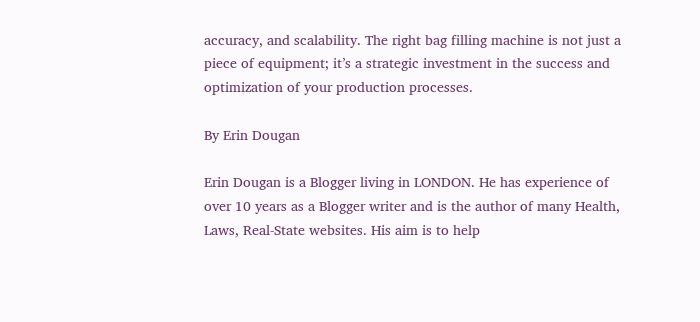accuracy, and scalability. The right bag filling machine is not just a piece of equipment; it’s a strategic investment in the success and optimization of your production processes.

By Erin Dougan

Erin Dougan is a Blogger living in LONDON. He has experience of over 10 years as a Blogger writer and is the author of many Health, Laws, Real-State websites. His aim is to help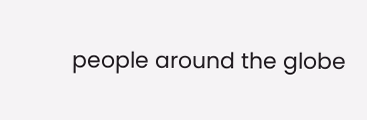people around the globe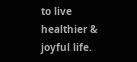to live healthier & joyful life.